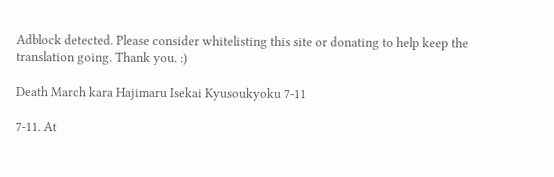Adblock detected. Please consider whitelisting this site or donating to help keep the translation going. Thank you. :)

Death March kara Hajimaru Isekai Kyusoukyoku 7-11

7-11. At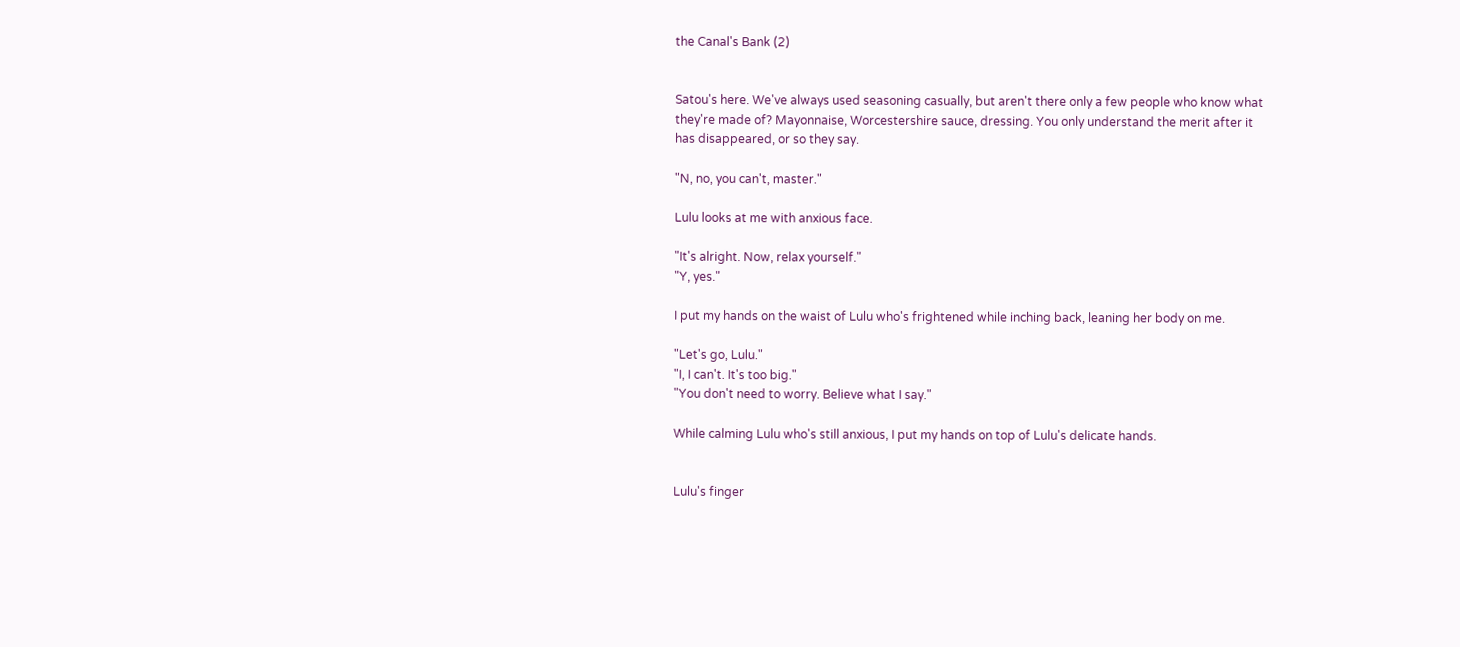the Canal's Bank (2)


Satou's here. We've always used seasoning casually, but aren't there only a few people who know what they're made of? Mayonnaise, Worcestershire sauce, dressing. You only understand the merit after it has disappeared, or so they say.

"N, no, you can't, master."

Lulu looks at me with anxious face.

"It's alright. Now, relax yourself."
"Y, yes."

I put my hands on the waist of Lulu who's frightened while inching back, leaning her body on me.

"Let's go, Lulu."
"I, I can't. It's too big."
"You don't need to worry. Believe what I say."

While calming Lulu who's still anxious, I put my hands on top of Lulu's delicate hands.


Lulu's finger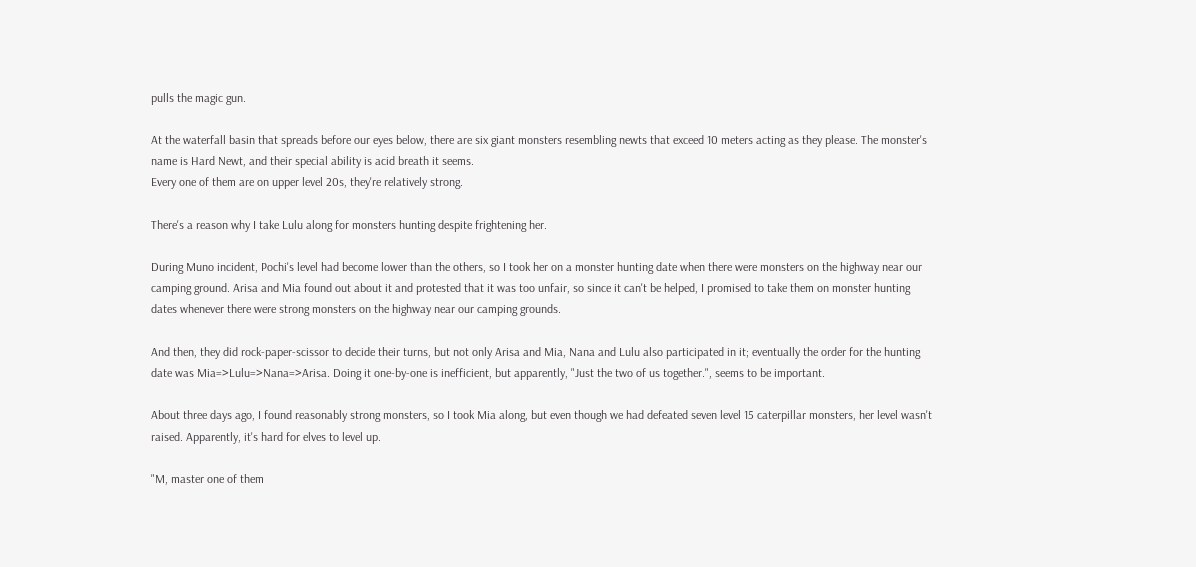pulls the magic gun.

At the waterfall basin that spreads before our eyes below, there are six giant monsters resembling newts that exceed 10 meters acting as they please. The monster's name is Hard Newt, and their special ability is acid breath it seems.
Every one of them are on upper level 20s, they're relatively strong.

There's a reason why I take Lulu along for monsters hunting despite frightening her.

During Muno incident, Pochi's level had become lower than the others, so I took her on a monster hunting date when there were monsters on the highway near our camping ground. Arisa and Mia found out about it and protested that it was too unfair, so since it can't be helped, I promised to take them on monster hunting dates whenever there were strong monsters on the highway near our camping grounds.

And then, they did rock-paper-scissor to decide their turns, but not only Arisa and Mia, Nana and Lulu also participated in it; eventually the order for the hunting date was Mia=>Lulu=>Nana=>Arisa. Doing it one-by-one is inefficient, but apparently, "Just the two of us together.", seems to be important.

About three days ago, I found reasonably strong monsters, so I took Mia along, but even though we had defeated seven level 15 caterpillar monsters, her level wasn't raised. Apparently, it's hard for elves to level up.

"M, master one of them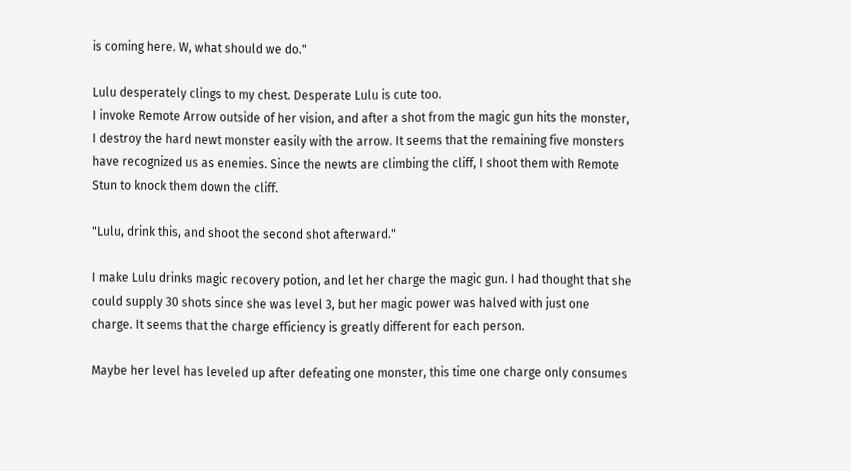is coming here. W, what should we do."

Lulu desperately clings to my chest. Desperate Lulu is cute too.
I invoke Remote Arrow outside of her vision, and after a shot from the magic gun hits the monster, I destroy the hard newt monster easily with the arrow. It seems that the remaining five monsters have recognized us as enemies. Since the newts are climbing the cliff, I shoot them with Remote Stun to knock them down the cliff.

"Lulu, drink this, and shoot the second shot afterward."

I make Lulu drinks magic recovery potion, and let her charge the magic gun. I had thought that she could supply 30 shots since she was level 3, but her magic power was halved with just one charge. It seems that the charge efficiency is greatly different for each person.

Maybe her level has leveled up after defeating one monster, this time one charge only consumes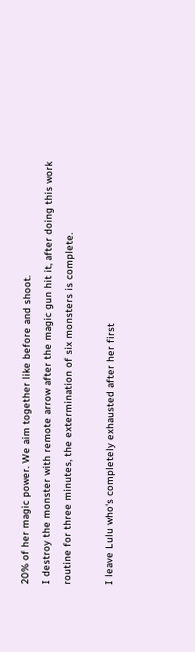20% of her magic power. We aim together like before and shoot.
I destroy the monster with remote arrow after the magic gun hit it, after doing this work routine for three minutes, the extermination of six monsters is complete.

I leave Lulu who's completely exhausted after her first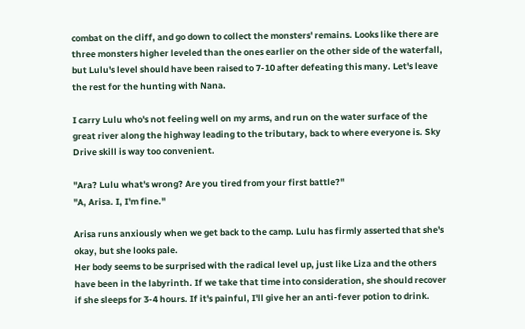combat on the cliff, and go down to collect the monsters' remains. Looks like there are three monsters higher leveled than the ones earlier on the other side of the waterfall, but Lulu's level should have been raised to 7-10 after defeating this many. Let's leave the rest for the hunting with Nana.

I carry Lulu who's not feeling well on my arms, and run on the water surface of the great river along the highway leading to the tributary, back to where everyone is. Sky Drive skill is way too convenient.

"Ara? Lulu what's wrong? Are you tired from your first battle?"
"A, Arisa. I, I'm fine."

Arisa runs anxiously when we get back to the camp. Lulu has firmly asserted that she's okay, but she looks pale.
Her body seems to be surprised with the radical level up, just like Liza and the others have been in the labyrinth. If we take that time into consideration, she should recover if she sleeps for 3-4 hours. If it's painful, I'll give her an anti-fever potion to drink.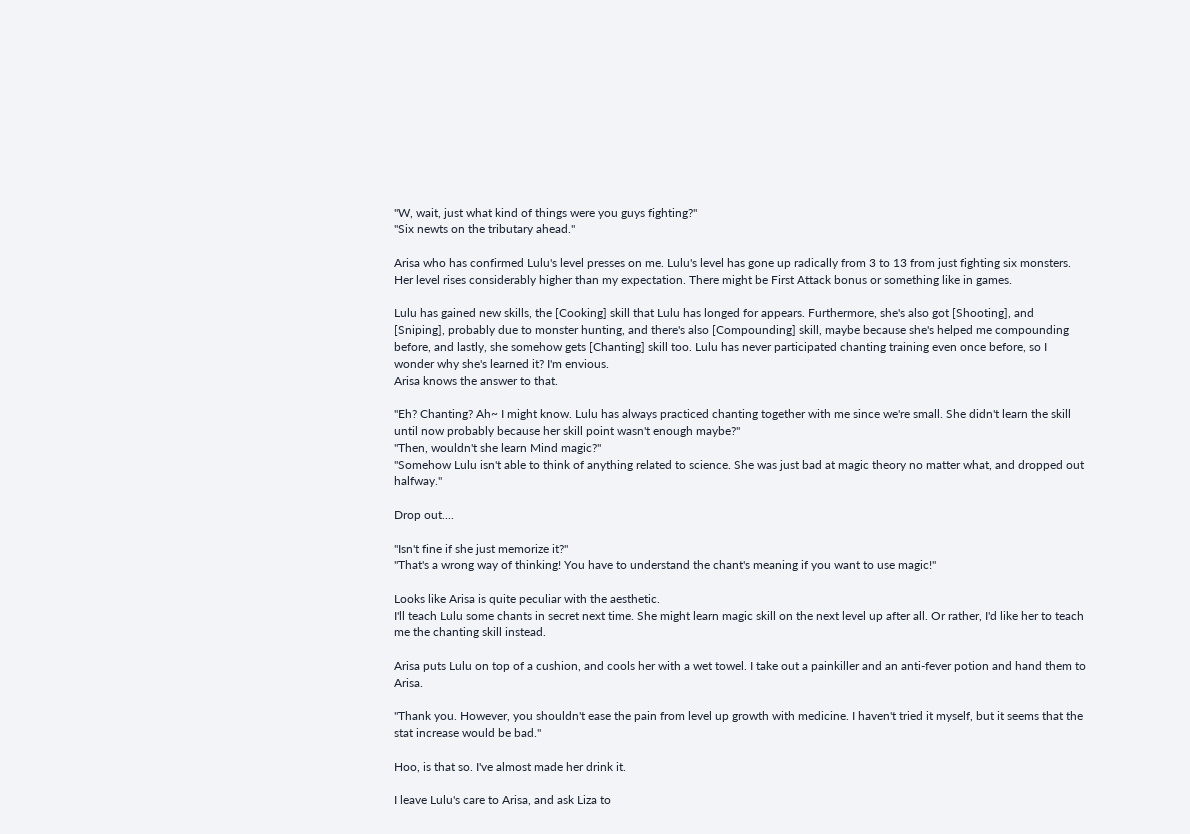"W, wait, just what kind of things were you guys fighting?"
"Six newts on the tributary ahead."

Arisa who has confirmed Lulu's level presses on me. Lulu's level has gone up radically from 3 to 13 from just fighting six monsters. Her level rises considerably higher than my expectation. There might be First Attack bonus or something like in games.

Lulu has gained new skills, the [Cooking] skill that Lulu has longed for appears. Furthermore, she's also got [Shooting], and [Sniping], probably due to monster hunting, and there's also [Compounding] skill, maybe because she's helped me compounding before, and lastly, she somehow gets [Chanting] skill too. Lulu has never participated chanting training even once before, so I wonder why she's learned it? I'm envious.
Arisa knows the answer to that.

"Eh? Chanting? Ah~ I might know. Lulu has always practiced chanting together with me since we're small. She didn't learn the skill until now probably because her skill point wasn't enough maybe?"
"Then, wouldn't she learn Mind magic?"
"Somehow Lulu isn't able to think of anything related to science. She was just bad at magic theory no matter what, and dropped out halfway."

Drop out....

"Isn't fine if she just memorize it?"
"That's a wrong way of thinking! You have to understand the chant's meaning if you want to use magic!"

Looks like Arisa is quite peculiar with the aesthetic.
I'll teach Lulu some chants in secret next time. She might learn magic skill on the next level up after all. Or rather, I'd like her to teach me the chanting skill instead.

Arisa puts Lulu on top of a cushion, and cools her with a wet towel. I take out a painkiller and an anti-fever potion and hand them to Arisa.

"Thank you. However, you shouldn't ease the pain from level up growth with medicine. I haven't tried it myself, but it seems that the stat increase would be bad."

Hoo, is that so. I've almost made her drink it.

I leave Lulu's care to Arisa, and ask Liza to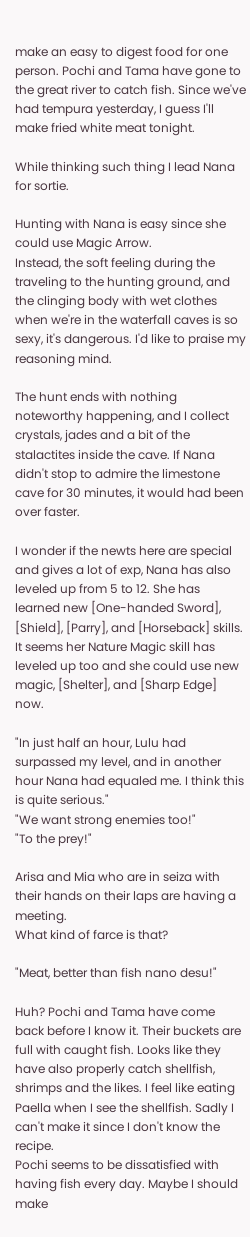make an easy to digest food for one person. Pochi and Tama have gone to the great river to catch fish. Since we've had tempura yesterday, I guess I'll make fried white meat tonight.

While thinking such thing I lead Nana for sortie.

Hunting with Nana is easy since she could use Magic Arrow.
Instead, the soft feeling during the traveling to the hunting ground, and the clinging body with wet clothes when we're in the waterfall caves is so sexy, it's dangerous. I'd like to praise my reasoning mind.

The hunt ends with nothing noteworthy happening, and I collect crystals, jades and a bit of the stalactites inside the cave. If Nana didn't stop to admire the limestone cave for 30 minutes, it would had been over faster.

I wonder if the newts here are special and gives a lot of exp, Nana has also leveled up from 5 to 12. She has learned new [One-handed Sword], [Shield], [Parry], and [Horseback] skills. It seems her Nature Magic skill has leveled up too and she could use new magic, [Shelter], and [Sharp Edge] now.

"In just half an hour, Lulu had surpassed my level, and in another hour Nana had equaled me. I think this is quite serious."
"We want strong enemies too!"
"To the prey!"

Arisa and Mia who are in seiza with their hands on their laps are having a meeting.
What kind of farce is that?

"Meat, better than fish nano desu!"

Huh? Pochi and Tama have come back before I know it. Their buckets are full with caught fish. Looks like they have also properly catch shellfish, shrimps and the likes. I feel like eating Paella when I see the shellfish. Sadly I can't make it since I don't know the recipe.
Pochi seems to be dissatisfied with having fish every day. Maybe I should make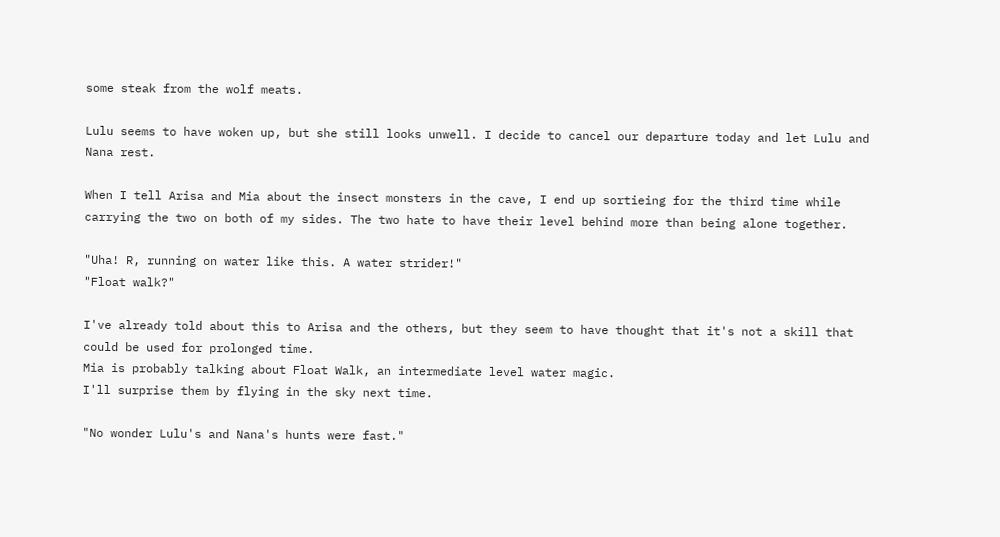some steak from the wolf meats.

Lulu seems to have woken up, but she still looks unwell. I decide to cancel our departure today and let Lulu and Nana rest.

When I tell Arisa and Mia about the insect monsters in the cave, I end up sortieing for the third time while carrying the two on both of my sides. The two hate to have their level behind more than being alone together.

"Uha! R, running on water like this. A water strider!"
"Float walk?"

I've already told about this to Arisa and the others, but they seem to have thought that it's not a skill that could be used for prolonged time.
Mia is probably talking about Float Walk, an intermediate level water magic.
I'll surprise them by flying in the sky next time.

"No wonder Lulu's and Nana's hunts were fast."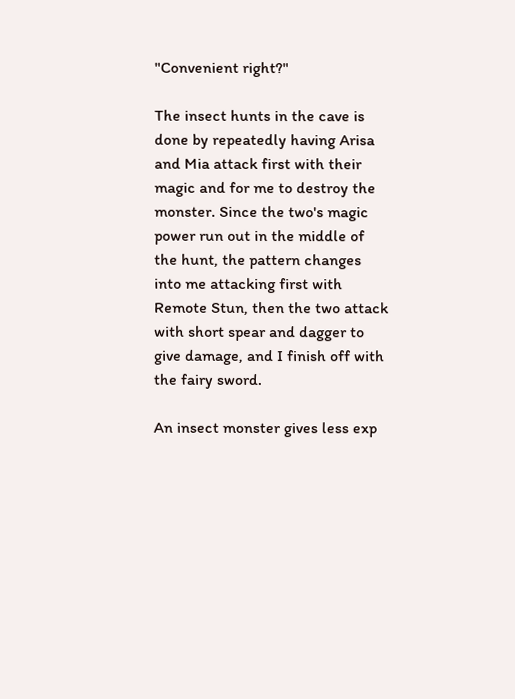"Convenient right?"

The insect hunts in the cave is done by repeatedly having Arisa and Mia attack first with their magic and for me to destroy the monster. Since the two's magic power run out in the middle of the hunt, the pattern changes into me attacking first with Remote Stun, then the two attack with short spear and dagger to give damage, and I finish off with the fairy sword.

An insect monster gives less exp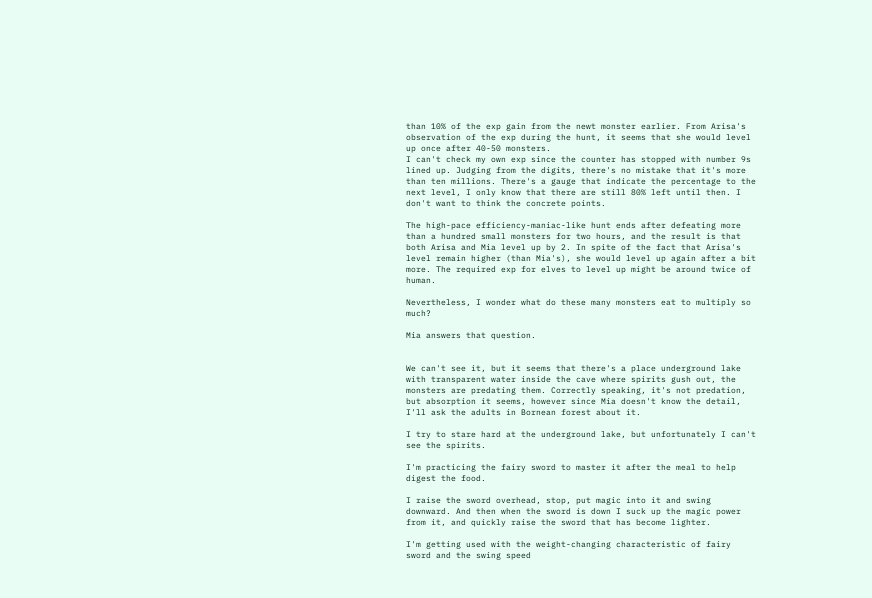than 10% of the exp gain from the newt monster earlier. From Arisa's observation of the exp during the hunt, it seems that she would level up once after 40-50 monsters.
I can't check my own exp since the counter has stopped with number 9s lined up. Judging from the digits, there's no mistake that it's more than ten millions. There's a gauge that indicate the percentage to the next level, I only know that there are still 80% left until then. I don't want to think the concrete points.

The high-pace efficiency-maniac-like hunt ends after defeating more than a hundred small monsters for two hours, and the result is that both Arisa and Mia level up by 2. In spite of the fact that Arisa's level remain higher (than Mia's), she would level up again after a bit more. The required exp for elves to level up might be around twice of human.

Nevertheless, I wonder what do these many monsters eat to multiply so much?

Mia answers that question.


We can't see it, but it seems that there's a place underground lake with transparent water inside the cave where spirits gush out, the monsters are predating them. Correctly speaking, it's not predation, but absorption it seems, however since Mia doesn't know the detail, I'll ask the adults in Bornean forest about it.

I try to stare hard at the underground lake, but unfortunately I can't see the spirits.

I'm practicing the fairy sword to master it after the meal to help digest the food.

I raise the sword overhead, stop, put magic into it and swing downward. And then when the sword is down I suck up the magic power from it, and quickly raise the sword that has become lighter.

I'm getting used with the weight-changing characteristic of fairy sword and the swing speed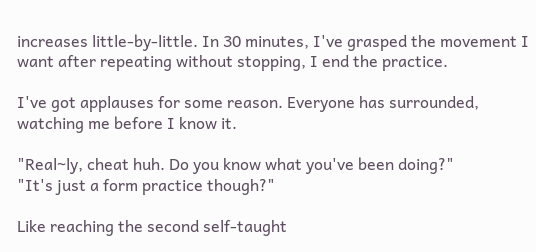increases little-by-little. In 30 minutes, I've grasped the movement I want after repeating without stopping, I end the practice.

I've got applauses for some reason. Everyone has surrounded, watching me before I know it.

"Real~ly, cheat huh. Do you know what you've been doing?"
"It's just a form practice though?"

Like reaching the second self-taught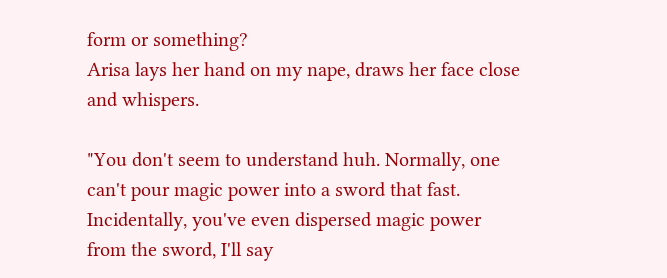form or something?
Arisa lays her hand on my nape, draws her face close and whispers.

"You don't seem to understand huh. Normally, one can't pour magic power into a sword that fast. Incidentally, you've even dispersed magic power from the sword, I'll say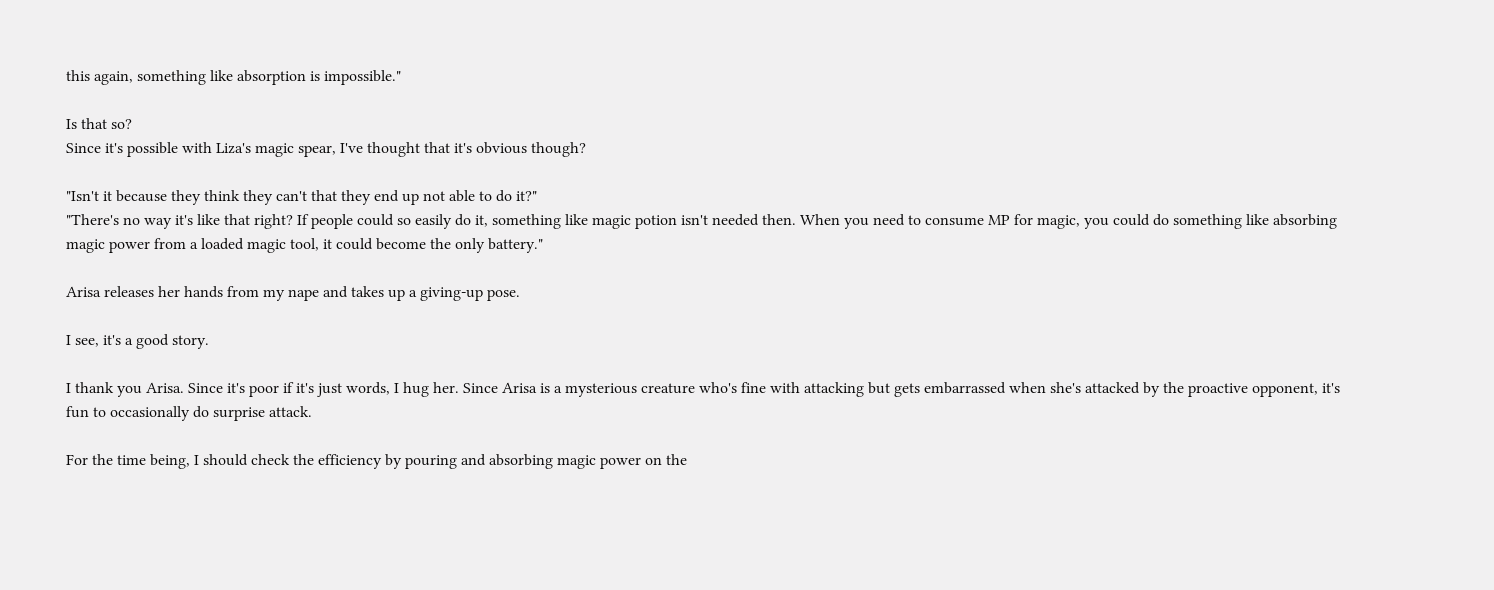this again, something like absorption is impossible."

Is that so?
Since it's possible with Liza's magic spear, I've thought that it's obvious though?

"Isn't it because they think they can't that they end up not able to do it?"
"There's no way it's like that right? If people could so easily do it, something like magic potion isn't needed then. When you need to consume MP for magic, you could do something like absorbing magic power from a loaded magic tool, it could become the only battery."

Arisa releases her hands from my nape and takes up a giving-up pose.

I see, it's a good story.

I thank you Arisa. Since it's poor if it's just words, I hug her. Since Arisa is a mysterious creature who's fine with attacking but gets embarrassed when she's attacked by the proactive opponent, it's fun to occasionally do surprise attack.

For the time being, I should check the efficiency by pouring and absorbing magic power on the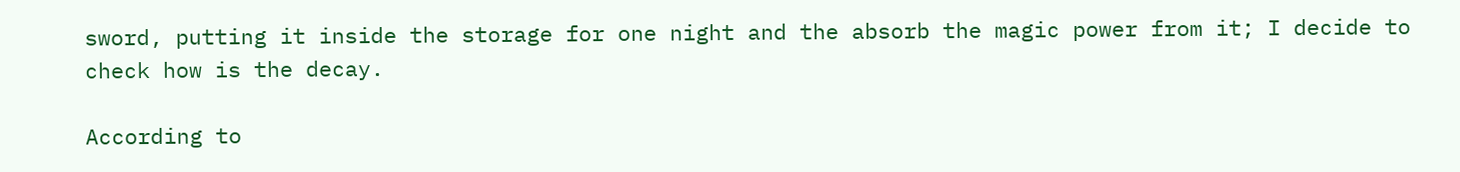sword, putting it inside the storage for one night and the absorb the magic power from it; I decide to check how is the decay.

According to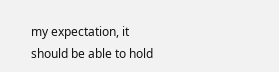my expectation, it should be able to hold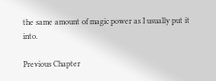the same amount of magic power as I usually put it into.

Previous Chapter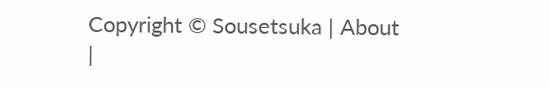Copyright © Sousetsuka | About |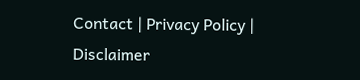Contact | Privacy Policy | Disclaimer